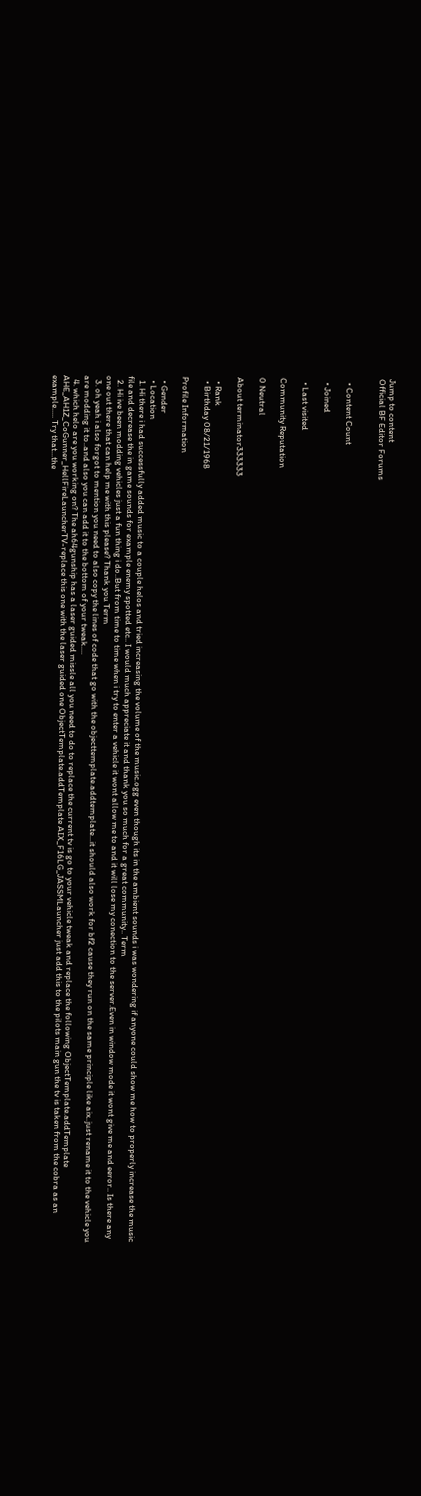Jump to content
Official BF Editor Forums


  • Content Count

  • Joined

  • Last visited

Community Reputation

0 Neutral

About terminator333333

  • Rank
  • Birthday 08/21/1968

Profile Information

  • Gender
  • Location
  1. Hi there i had successfully added music to a couple helos and tried increasing the volume of the music.ogg even though its in the ambient sounds i was wondering if anyone could show me how to properly increase the music file and decrease the in game sounds for example enemy spotted etc.. I would much appreciate it and thank you so much for a great community.. Term
  2. Hi ive been modding vehicles just a fun thing i do..But from time to time when i try to enter a vehicle it wont allow me to and it will lose my conection to the server.Even in window mode it wont give me and eeror.. Is there any one out there that can help me with this please? Thank you Term
  3. oh yeah i also forgot to mention you need to also copy the lines of code that go with the objecttemplate.addtemplate...it should also work for bf2 cause they run on the same principle like aix..just rename it to the vehicle you are modding it to..and also you can add it to the bottom of your tweak....
  4. which helo are you working on? The ah64gunship has a laser guided missle all you need to do to replace the current tv is go to your vehicle tweak and replace the following ObjectTemplate.addTemplate AHE_AH1Z_CoGunner_HellFireLauncherTV-replace this one with the laser guided one ObjectTemplate.addTemplate AIX_F16LG_JASSMLauncher just add this to the pilots main gun the tv is taken from the cobra as an example..... Try that...the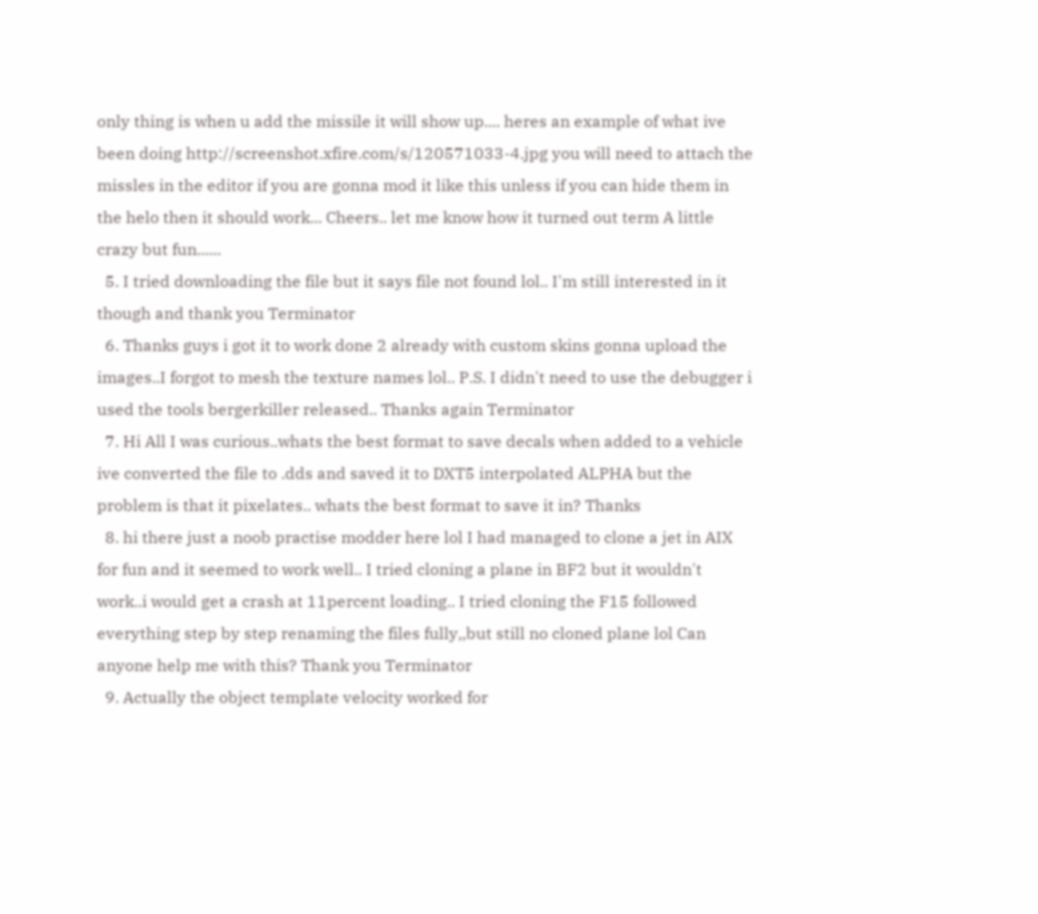only thing is when u add the missile it will show up.... heres an example of what ive been doing http://screenshot.xfire.com/s/120571033-4.jpg you will need to attach the missles in the editor if you are gonna mod it like this unless if you can hide them in the helo then it should work... Cheers.. let me know how it turned out term A little crazy but fun......
  5. I tried downloading the file but it says file not found lol.. I'm still interested in it though and thank you Terminator
  6. Thanks guys i got it to work done 2 already with custom skins gonna upload the images..I forgot to mesh the texture names lol.. P.S. I didn't need to use the debugger i used the tools bergerkiller released.. Thanks again Terminator
  7. Hi All I was curious..whats the best format to save decals when added to a vehicle ive converted the file to .dds and saved it to DXT5 interpolated ALPHA but the problem is that it pixelates.. whats the best format to save it in? Thanks
  8. hi there just a noob practise modder here lol I had managed to clone a jet in AIX for fun and it seemed to work well.. I tried cloning a plane in BF2 but it wouldn't work..i would get a crash at 11percent loading.. I tried cloning the F15 followed everything step by step renaming the files fully,,but still no cloned plane lol Can anyone help me with this? Thank you Terminator
  9. Actually the object template velocity worked for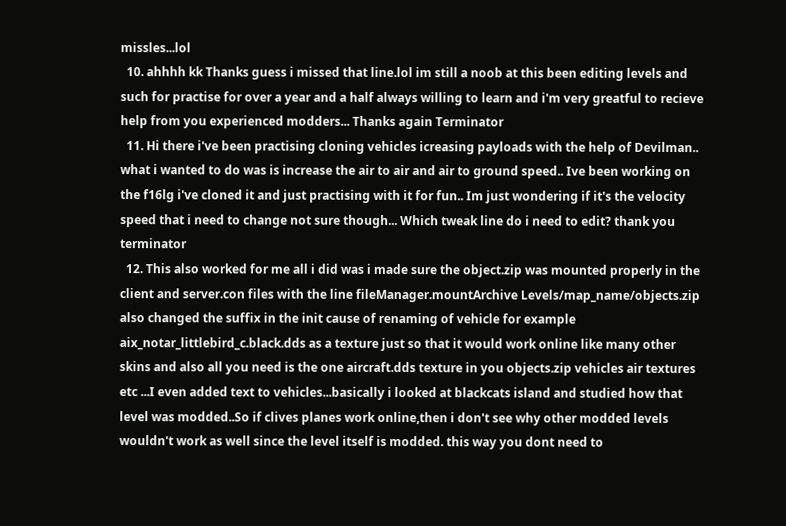missles...lol
  10. ahhhh kk Thanks guess i missed that line.lol im still a noob at this been editing levels and such for practise for over a year and a half always willing to learn and i'm very greatful to recieve help from you experienced modders... Thanks again Terminator
  11. Hi there i've been practising cloning vehicles icreasing payloads with the help of Devilman.. what i wanted to do was is increase the air to air and air to ground speed.. Ive been working on the f16lg i've cloned it and just practising with it for fun.. Im just wondering if it's the velocity speed that i need to change not sure though... Which tweak line do i need to edit? thank you terminator
  12. This also worked for me all i did was i made sure the object.zip was mounted properly in the client and server.con files with the line fileManager.mountArchive Levels/map_name/objects.zip also changed the suffix in the init cause of renaming of vehicle for example aix_notar_littlebird_c.black.dds as a texture just so that it would work online like many other skins and also all you need is the one aircraft.dds texture in you objects.zip vehicles air textures etc ...I even added text to vehicles...basically i looked at blackcats island and studied how that level was modded..So if clives planes work online,then i don't see why other modded levels wouldn't work as well since the level itself is modded. this way you dont need to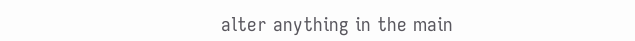alter anything in the main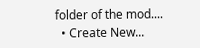folder of the mod....
  • Create New...